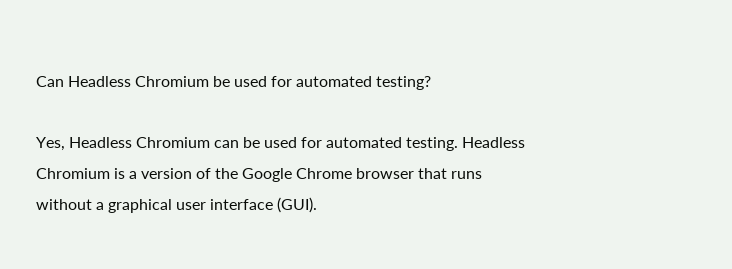Can Headless Chromium be used for automated testing?

Yes, Headless Chromium can be used for automated testing. Headless Chromium is a version of the Google Chrome browser that runs without a graphical user interface (GUI).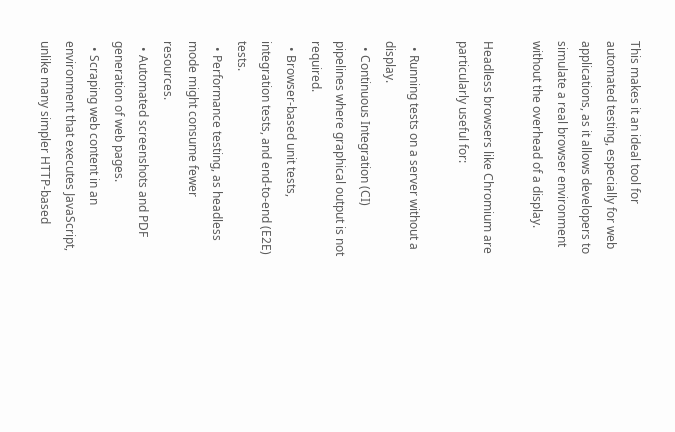This makes it an ideal tool for automated testing, especially for web applications, as it allows developers to simulate a real browser environment without the overhead of a display.

Headless browsers like Chromium are particularly useful for:

  • Running tests on a server without a display.
  • Continuous Integration (CI) pipelines where graphical output is not required.
  • Browser-based unit tests, integration tests, and end-to-end (E2E) tests.
  • Performance testing, as headless mode might consume fewer resources.
  • Automated screenshots and PDF generation of web pages.
  • Scraping web content in an environment that executes JavaScript, unlike many simpler HTTP-based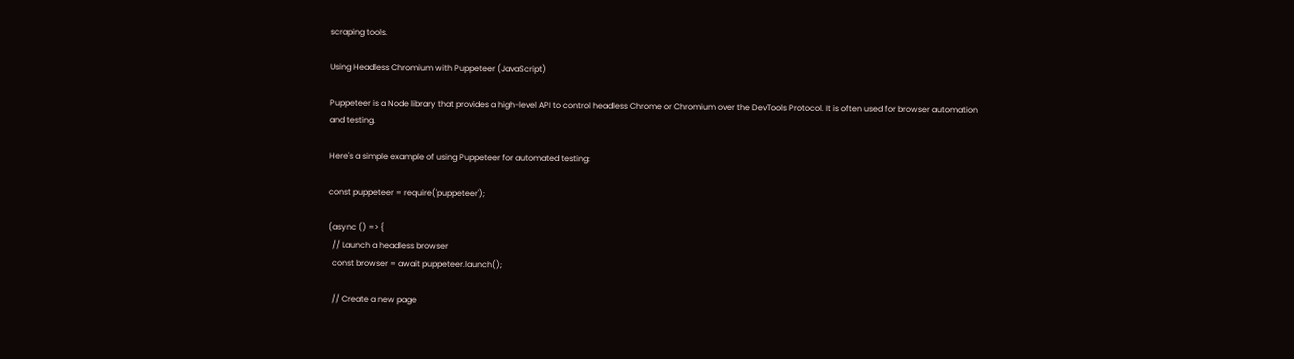scraping tools.

Using Headless Chromium with Puppeteer (JavaScript)

Puppeteer is a Node library that provides a high-level API to control headless Chrome or Chromium over the DevTools Protocol. It is often used for browser automation and testing.

Here's a simple example of using Puppeteer for automated testing:

const puppeteer = require('puppeteer');

(async () => {
  // Launch a headless browser
  const browser = await puppeteer.launch();

  // Create a new page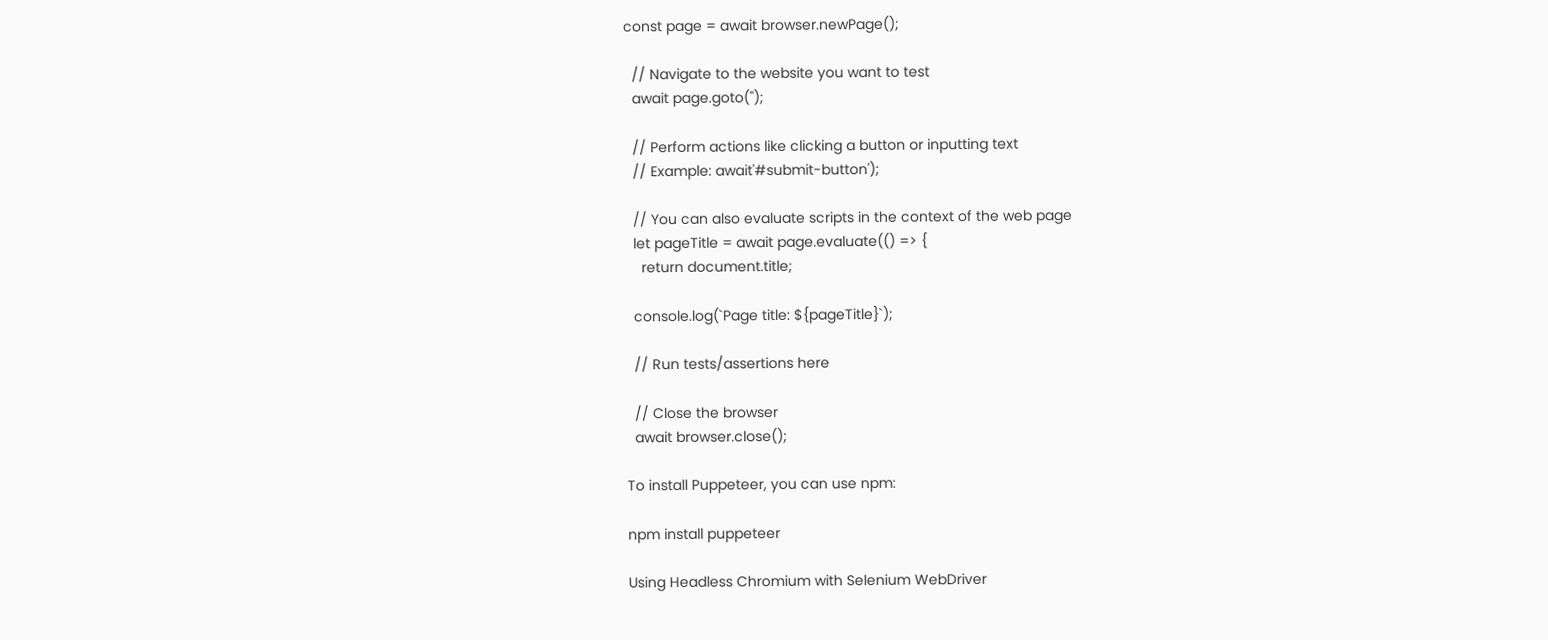const page = await browser.newPage();

  // Navigate to the website you want to test
  await page.goto('');

  // Perform actions like clicking a button or inputting text
  // Example: await'#submit-button');

  // You can also evaluate scripts in the context of the web page
  let pageTitle = await page.evaluate(() => {
    return document.title;

  console.log(`Page title: ${pageTitle}`);

  // Run tests/assertions here

  // Close the browser
  await browser.close();

To install Puppeteer, you can use npm:

npm install puppeteer

Using Headless Chromium with Selenium WebDriver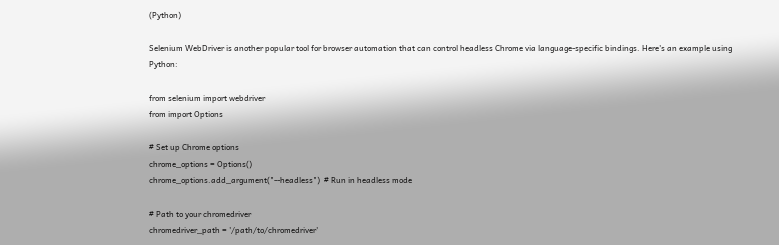(Python)

Selenium WebDriver is another popular tool for browser automation that can control headless Chrome via language-specific bindings. Here's an example using Python:

from selenium import webdriver
from import Options

# Set up Chrome options
chrome_options = Options()
chrome_options.add_argument("--headless")  # Run in headless mode

# Path to your chromedriver
chromedriver_path = '/path/to/chromedriver'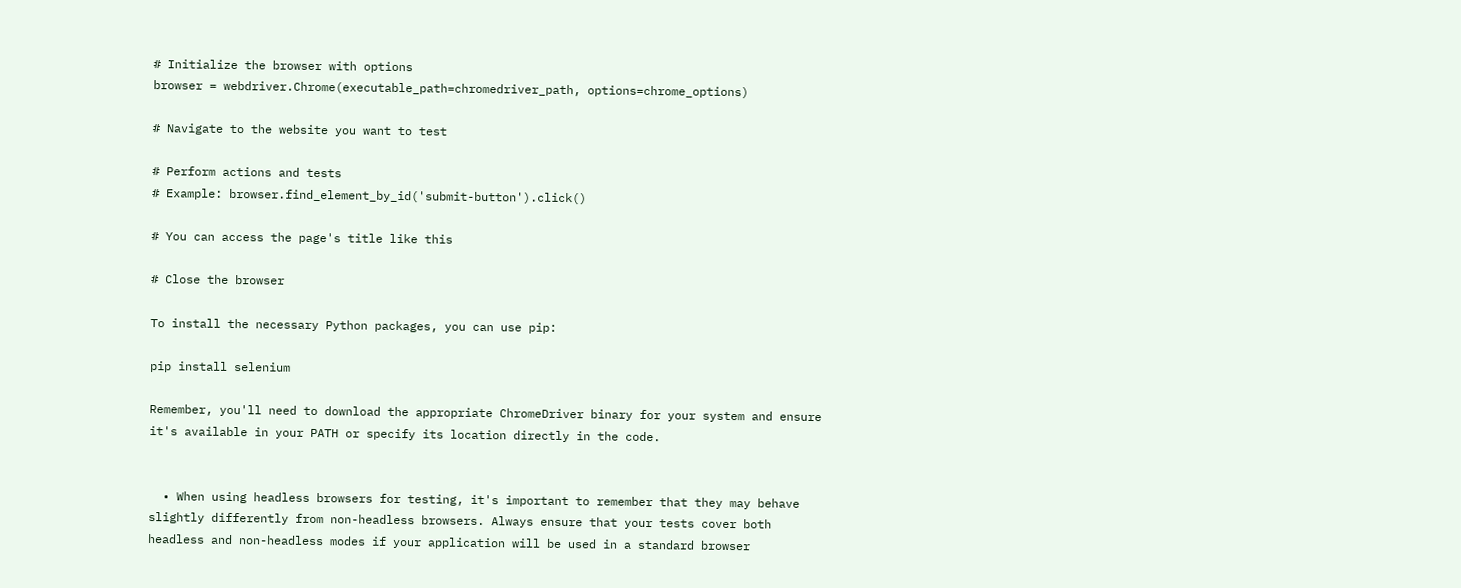# Initialize the browser with options
browser = webdriver.Chrome(executable_path=chromedriver_path, options=chrome_options)

# Navigate to the website you want to test

# Perform actions and tests
# Example: browser.find_element_by_id('submit-button').click()

# You can access the page's title like this

# Close the browser

To install the necessary Python packages, you can use pip:

pip install selenium

Remember, you'll need to download the appropriate ChromeDriver binary for your system and ensure it's available in your PATH or specify its location directly in the code.


  • When using headless browsers for testing, it's important to remember that they may behave slightly differently from non-headless browsers. Always ensure that your tests cover both headless and non-headless modes if your application will be used in a standard browser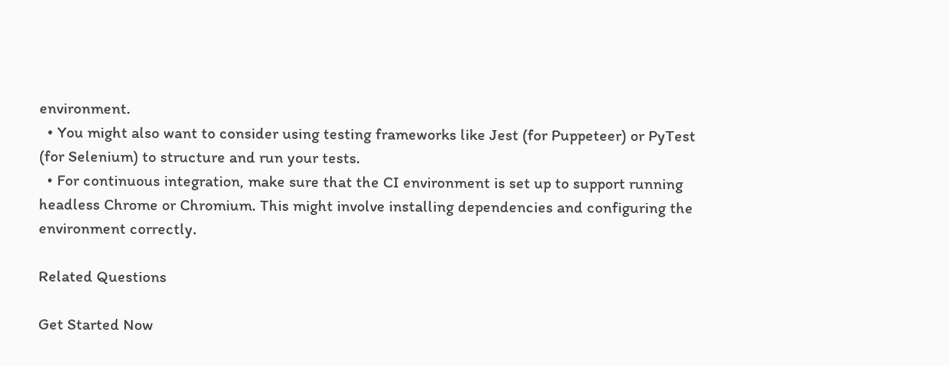environment.
  • You might also want to consider using testing frameworks like Jest (for Puppeteer) or PyTest (for Selenium) to structure and run your tests.
  • For continuous integration, make sure that the CI environment is set up to support running headless Chrome or Chromium. This might involve installing dependencies and configuring the environment correctly.

Related Questions

Get Started Now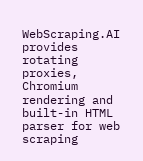WebScraping.AI provides rotating proxies, Chromium rendering and built-in HTML parser for web scraping